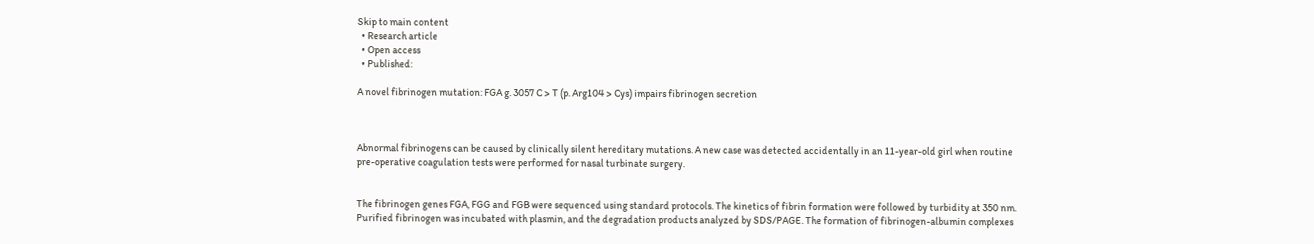Skip to main content
  • Research article
  • Open access
  • Published:

A novel fibrinogen mutation: FGA g. 3057 C > T (p. Arg104 > Cys) impairs fibrinogen secretion



Abnormal fibrinogens can be caused by clinically silent hereditary mutations. A new case was detected accidentally in an 11-year-old girl when routine pre-operative coagulation tests were performed for nasal turbinate surgery.


The fibrinogen genes FGA, FGG and FGB were sequenced using standard protocols. The kinetics of fibrin formation were followed by turbidity at 350 nm. Purified fibrinogen was incubated with plasmin, and the degradation products analyzed by SDS/PAGE. The formation of fibrinogen-albumin complexes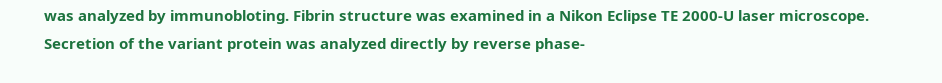was analyzed by immunobloting. Fibrin structure was examined in a Nikon Eclipse TE 2000-U laser microscope. Secretion of the variant protein was analyzed directly by reverse phase-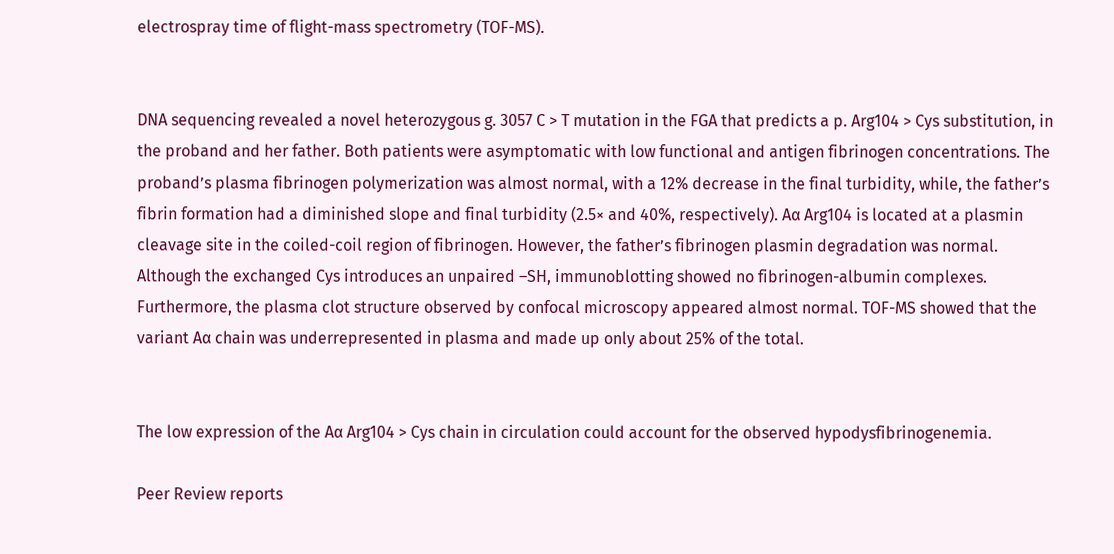electrospray time of flight-mass spectrometry (TOF-MS).


DNA sequencing revealed a novel heterozygous g. 3057 C > T mutation in the FGA that predicts a p. Arg104 > Cys substitution, in the proband and her father. Both patients were asymptomatic with low functional and antigen fibrinogen concentrations. The proband’s plasma fibrinogen polymerization was almost normal, with a 12% decrease in the final turbidity, while, the father’s fibrin formation had a diminished slope and final turbidity (2.5× and 40%, respectively). Aα Arg104 is located at a plasmin cleavage site in the coiled-coil region of fibrinogen. However, the father’s fibrinogen plasmin degradation was normal. Although the exchanged Cys introduces an unpaired –SH, immunoblotting showed no fibrinogen-albumin complexes. Furthermore, the plasma clot structure observed by confocal microscopy appeared almost normal. TOF-MS showed that the variant Aα chain was underrepresented in plasma and made up only about 25% of the total.


The low expression of the Aα Arg104 > Cys chain in circulation could account for the observed hypodysfibrinogenemia.

Peer Review reports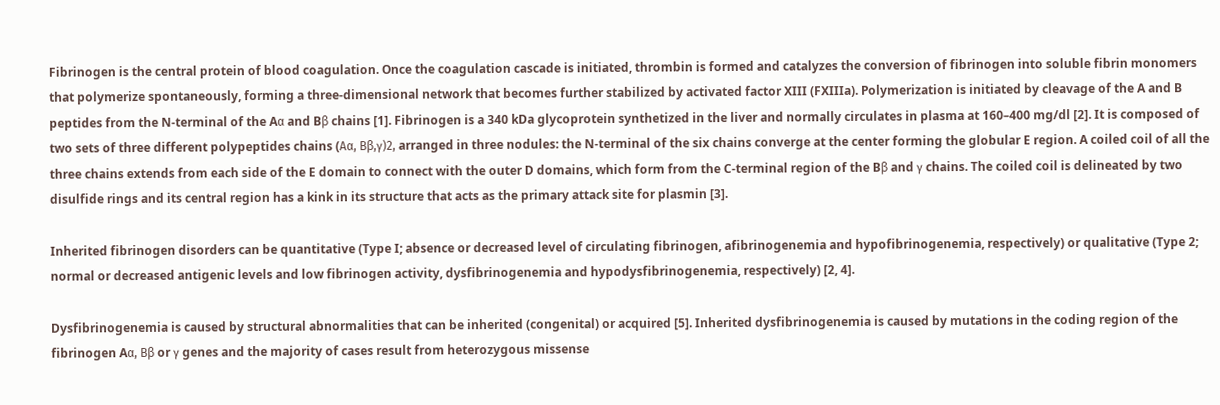Fibrinogen is the central protein of blood coagulation. Once the coagulation cascade is initiated, thrombin is formed and catalyzes the conversion of fibrinogen into soluble fibrin monomers that polymerize spontaneously, forming a three-dimensional network that becomes further stabilized by activated factor XIII (FXIIIa). Polymerization is initiated by cleavage of the A and B peptides from the N-terminal of the Aα and Bβ chains [1]. Fibrinogen is a 340 kDa glycoprotein synthetized in the liver and normally circulates in plasma at 160–400 mg/dl [2]. It is composed of two sets of three different polypeptides chains (Aα, Bβ,γ)2, arranged in three nodules: the N-terminal of the six chains converge at the center forming the globular E region. A coiled coil of all the three chains extends from each side of the E domain to connect with the outer D domains, which form from the C-terminal region of the Bβ and γ chains. The coiled coil is delineated by two disulfide rings and its central region has a kink in its structure that acts as the primary attack site for plasmin [3].

Inherited fibrinogen disorders can be quantitative (Type I; absence or decreased level of circulating fibrinogen, afibrinogenemia and hypofibrinogenemia, respectively) or qualitative (Type 2; normal or decreased antigenic levels and low fibrinogen activity, dysfibrinogenemia and hypodysfibrinogenemia, respectively) [2, 4].

Dysfibrinogenemia is caused by structural abnormalities that can be inherited (congenital) or acquired [5]. Inherited dysfibrinogenemia is caused by mutations in the coding region of the fibrinogen Aα, Bβ or γ genes and the majority of cases result from heterozygous missense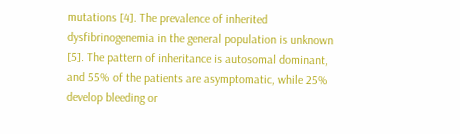mutations [4]. The prevalence of inherited dysfibrinogenemia in the general population is unknown [5]. The pattern of inheritance is autosomal dominant, and 55% of the patients are asymptomatic, while 25% develop bleeding or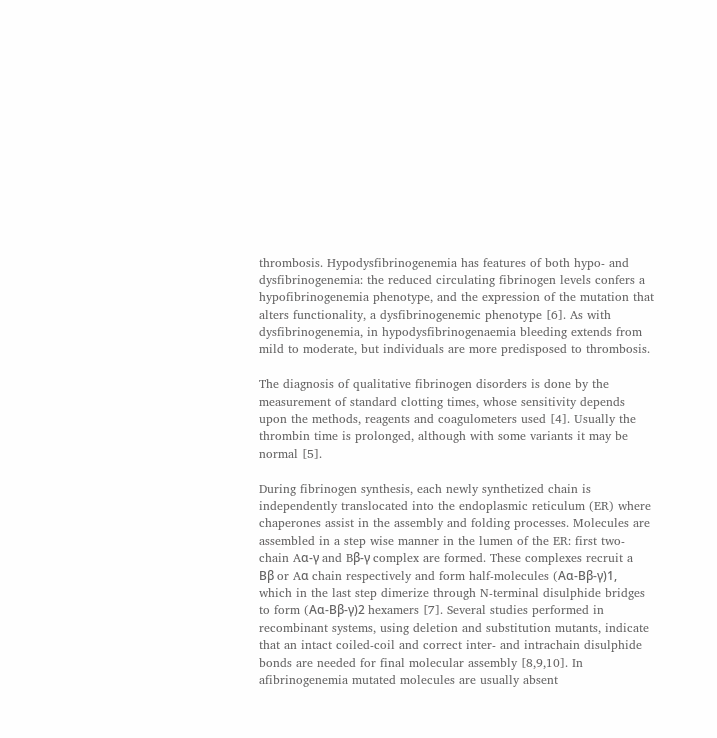thrombosis. Hypodysfibrinogenemia has features of both hypo- and dysfibrinogenemia: the reduced circulating fibrinogen levels confers a hypofibrinogenemia phenotype, and the expression of the mutation that alters functionality, a dysfibrinogenemic phenotype [6]. As with dysfibrinogenemia, in hypodysfibrinogenaemia bleeding extends from mild to moderate, but individuals are more predisposed to thrombosis.

The diagnosis of qualitative fibrinogen disorders is done by the measurement of standard clotting times, whose sensitivity depends upon the methods, reagents and coagulometers used [4]. Usually the thrombin time is prolonged, although with some variants it may be normal [5].

During fibrinogen synthesis, each newly synthetized chain is independently translocated into the endoplasmic reticulum (ER) where chaperones assist in the assembly and folding processes. Molecules are assembled in a step wise manner in the lumen of the ER: first two-chain Aα-γ and Bβ-γ complex are formed. These complexes recruit a Bβ or Aα chain respectively and form half-molecules (Aα-Bβ-γ)1, which in the last step dimerize through N-terminal disulphide bridges to form (Aα-Bβ-γ)2 hexamers [7]. Several studies performed in recombinant systems, using deletion and substitution mutants, indicate that an intact coiled-coil and correct inter- and intrachain disulphide bonds are needed for final molecular assembly [8,9,10]. In afibrinogenemia mutated molecules are usually absent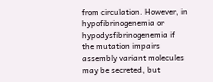from circulation. However, in hypofibrinogenemia or hypodysfibrinogenemia if the mutation impairs assembly variant molecules may be secreted, but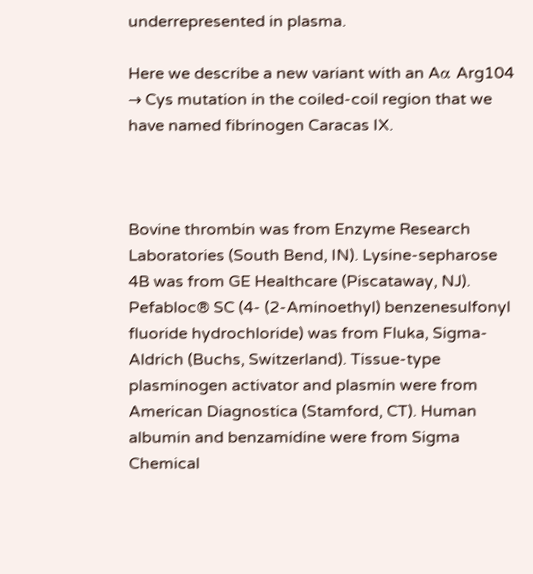underrepresented in plasma.

Here we describe a new variant with an Aα Arg104 → Cys mutation in the coiled-coil region that we have named fibrinogen Caracas IX.



Bovine thrombin was from Enzyme Research Laboratories (South Bend, IN). Lysine-sepharose 4B was from GE Healthcare (Piscataway, NJ). Pefabloc® SC (4- (2-Aminoethyl) benzenesulfonyl fluoride hydrochloride) was from Fluka, Sigma-Aldrich (Buchs, Switzerland). Tissue-type plasminogen activator and plasmin were from American Diagnostica (Stamford, CT). Human albumin and benzamidine were from Sigma Chemical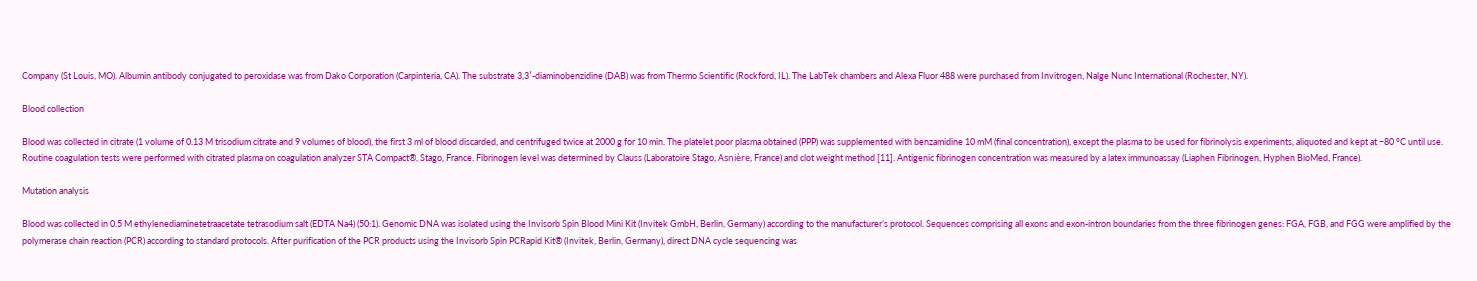Company (St Louis, MO). Albumin antibody conjugated to peroxidase was from Dako Corporation (Carpinteria, CA). The substrate 3,3′-diaminobenzidine (DAB) was from Thermo Scientific (Rockford, IL). The LabTek chambers and Alexa Fluor 488 were purchased from Invitrogen, Nalge Nunc International (Rochester, NY).

Blood collection

Blood was collected in citrate (1 volume of 0.13 M trisodium citrate and 9 volumes of blood), the first 3 ml of blood discarded, and centrifuged twice at 2000 g for 10 min. The platelet poor plasma obtained (PPP) was supplemented with benzamidine 10 mM (final concentration), except the plasma to be used for fibrinolysis experiments, aliquoted and kept at −80 °C until use. Routine coagulation tests were performed with citrated plasma on coagulation analyzer STA Compact®, Stago, France. Fibrinogen level was determined by Clauss (Laboratoire Stago, Asnière, France) and clot weight method [11]. Antigenic fibrinogen concentration was measured by a latex immunoassay (Liaphen Fibrinogen, Hyphen BioMed, France).

Mutation analysis

Blood was collected in 0.5 M ethylenediaminetetraacetate tetrasodium salt (EDTA Na4) (50:1). Genomic DNA was isolated using the Invisorb Spin Blood Mini Kit (Invitek GmbH, Berlin, Germany) according to the manufacturer’s protocol. Sequences comprising all exons and exon-intron boundaries from the three fibrinogen genes: FGA, FGB, and FGG were amplified by the polymerase chain reaction (PCR) according to standard protocols. After purification of the PCR products using the Invisorb Spin PCRapid Kit® (Invitek, Berlin, Germany), direct DNA cycle sequencing was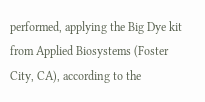performed, applying the Big Dye kit from Applied Biosystems (Foster City, CA), according to the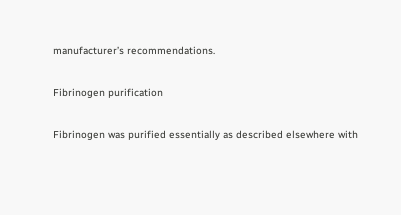manufacturer’s recommendations.

Fibrinogen purification

Fibrinogen was purified essentially as described elsewhere with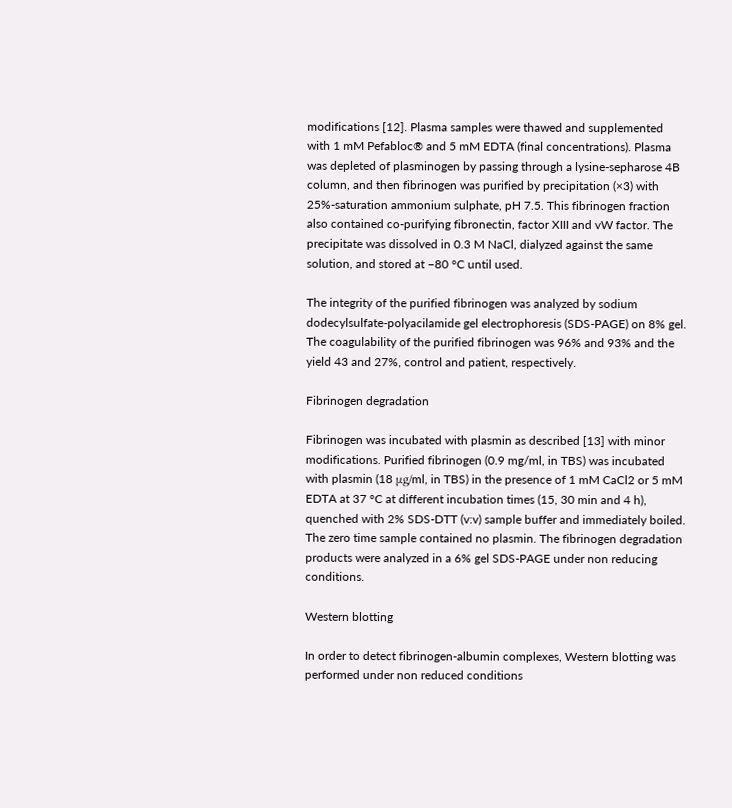modifications [12]. Plasma samples were thawed and supplemented with 1 mM Pefabloc® and 5 mM EDTA (final concentrations). Plasma was depleted of plasminogen by passing through a lysine-sepharose 4B column, and then fibrinogen was purified by precipitation (×3) with 25%-saturation ammonium sulphate, pH 7.5. This fibrinogen fraction also contained co-purifying fibronectin, factor XIII and vW factor. The precipitate was dissolved in 0.3 M NaCl, dialyzed against the same solution, and stored at −80 °C until used.

The integrity of the purified fibrinogen was analyzed by sodium dodecylsulfate-polyacilamide gel electrophoresis (SDS-PAGE) on 8% gel. The coagulability of the purified fibrinogen was 96% and 93% and the yield 43 and 27%, control and patient, respectively.

Fibrinogen degradation

Fibrinogen was incubated with plasmin as described [13] with minor modifications. Purified fibrinogen (0.9 mg/ml, in TBS) was incubated with plasmin (18 μg/ml, in TBS) in the presence of 1 mM CaCl2 or 5 mM EDTA at 37 °C at different incubation times (15, 30 min and 4 h), quenched with 2% SDS-DTT (v:v) sample buffer and immediately boiled. The zero time sample contained no plasmin. The fibrinogen degradation products were analyzed in a 6% gel SDS-PAGE under non reducing conditions.

Western blotting

In order to detect fibrinogen-albumin complexes, Western blotting was performed under non reduced conditions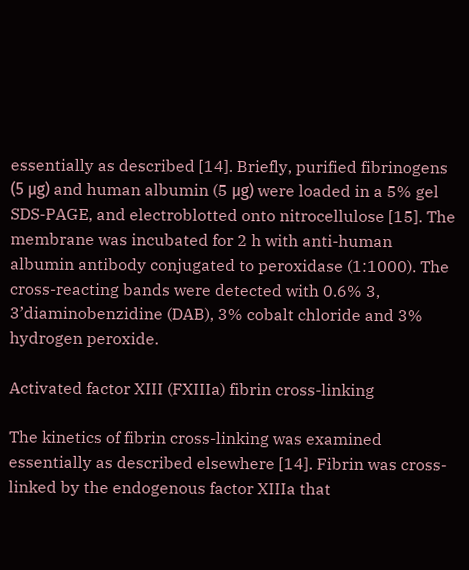essentially as described [14]. Briefly, purified fibrinogens (5 μg) and human albumin (5 μg) were loaded in a 5% gel SDS-PAGE, and electroblotted onto nitrocellulose [15]. The membrane was incubated for 2 h with anti-human albumin antibody conjugated to peroxidase (1:1000). The cross-reacting bands were detected with 0.6% 3, 3’diaminobenzidine (DAB), 3% cobalt chloride and 3% hydrogen peroxide.

Activated factor XIII (FXIIIa) fibrin cross-linking

The kinetics of fibrin cross-linking was examined essentially as described elsewhere [14]. Fibrin was cross-linked by the endogenous factor XIIIa that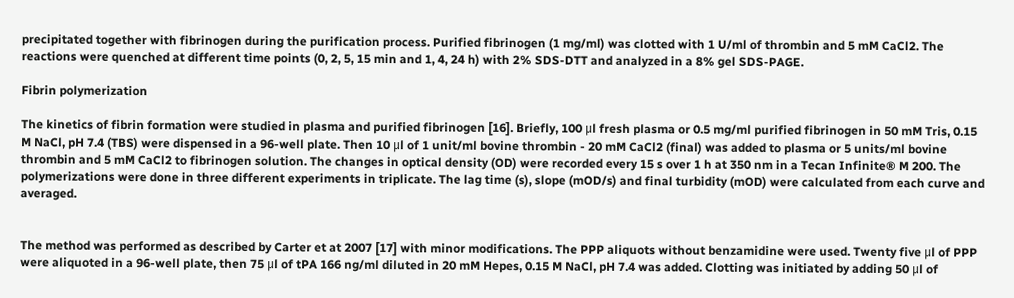precipitated together with fibrinogen during the purification process. Purified fibrinogen (1 mg/ml) was clotted with 1 U/ml of thrombin and 5 mM CaCl2. The reactions were quenched at different time points (0, 2, 5, 15 min and 1, 4, 24 h) with 2% SDS-DTT and analyzed in a 8% gel SDS-PAGE.

Fibrin polymerization

The kinetics of fibrin formation were studied in plasma and purified fibrinogen [16]. Briefly, 100 μl fresh plasma or 0.5 mg/ml purified fibrinogen in 50 mM Tris, 0.15 M NaCl, pH 7.4 (TBS) were dispensed in a 96-well plate. Then 10 μl of 1 unit/ml bovine thrombin - 20 mM CaCl2 (final) was added to plasma or 5 units/ml bovine thrombin and 5 mM CaCl2 to fibrinogen solution. The changes in optical density (OD) were recorded every 15 s over 1 h at 350 nm in a Tecan Infinite® M 200. The polymerizations were done in three different experiments in triplicate. The lag time (s), slope (mOD/s) and final turbidity (mOD) were calculated from each curve and averaged.


The method was performed as described by Carter et at 2007 [17] with minor modifications. The PPP aliquots without benzamidine were used. Twenty five μl of PPP were aliquoted in a 96-well plate, then 75 μl of tPA 166 ng/ml diluted in 20 mM Hepes, 0.15 M NaCl, pH 7.4 was added. Clotting was initiated by adding 50 μl of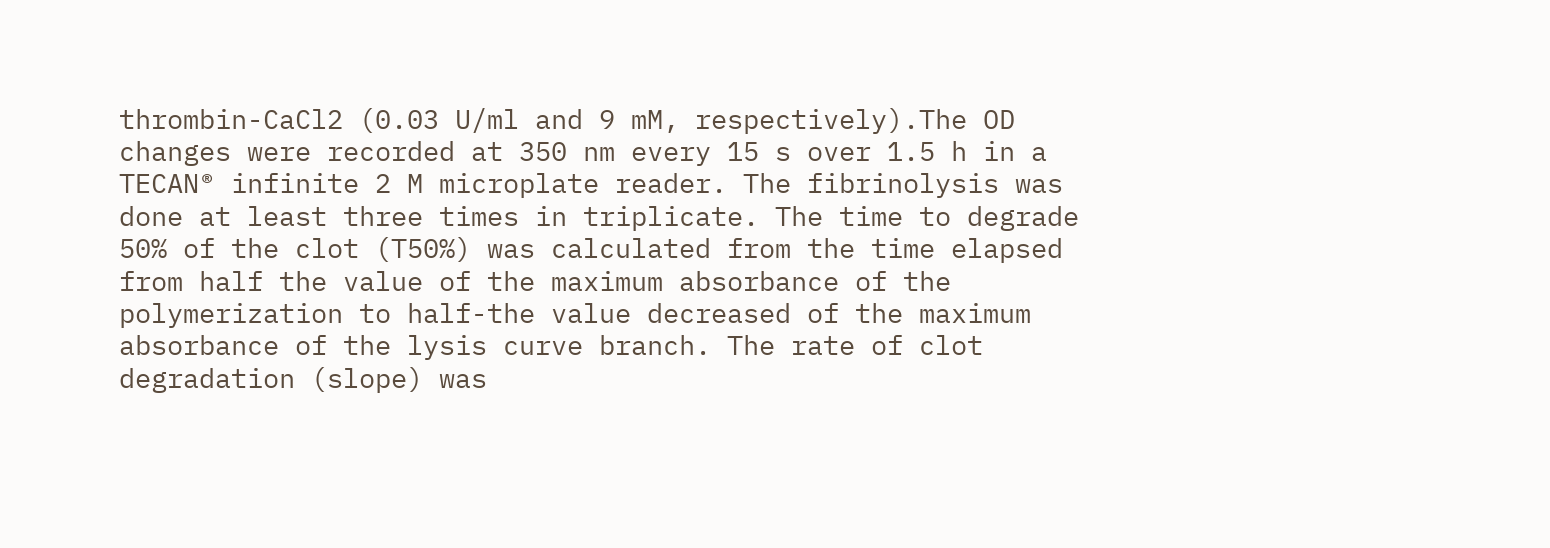thrombin-CaCl2 (0.03 U/ml and 9 mM, respectively).The OD changes were recorded at 350 nm every 15 s over 1.5 h in a TECAN® infinite 2 M microplate reader. The fibrinolysis was done at least three times in triplicate. The time to degrade 50% of the clot (T50%) was calculated from the time elapsed from half the value of the maximum absorbance of the polymerization to half-the value decreased of the maximum absorbance of the lysis curve branch. The rate of clot degradation (slope) was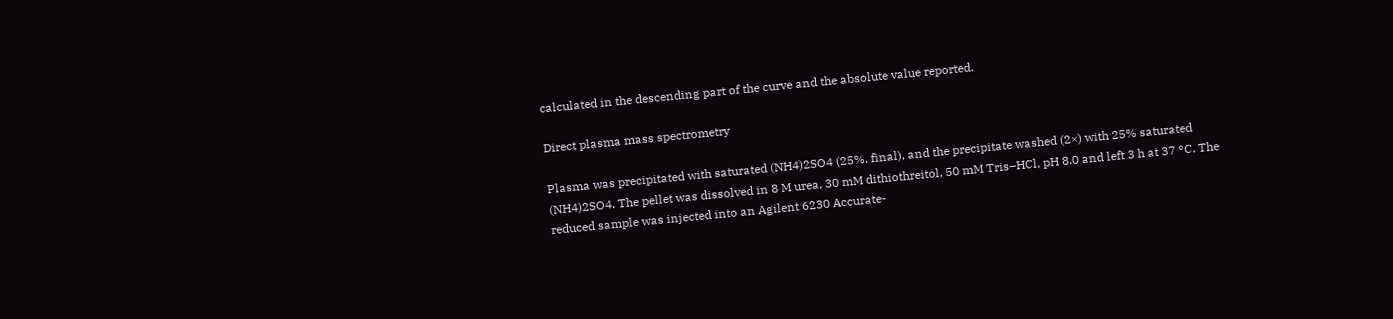calculated in the descending part of the curve and the absolute value reported.

Direct plasma mass spectrometry

Plasma was precipitated with saturated (NH4)2SO4 (25%, final), and the precipitate washed (2×) with 25% saturated (NH4)2SO4. The pellet was dissolved in 8 M urea, 30 mM dithiothreitol, 50 mM Tris–HCl, pH 8.0 and left 3 h at 37 °C. The reduced sample was injected into an Agilent 6230 Accurate-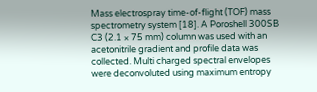Mass electrospray time-of-flight (TOF) mass spectrometry system [18]. A Poroshell 300SB C3 (2.1 × 75 mm) column was used with an acetonitrile gradient and profile data was collected. Multi charged spectral envelopes were deconvoluted using maximum entropy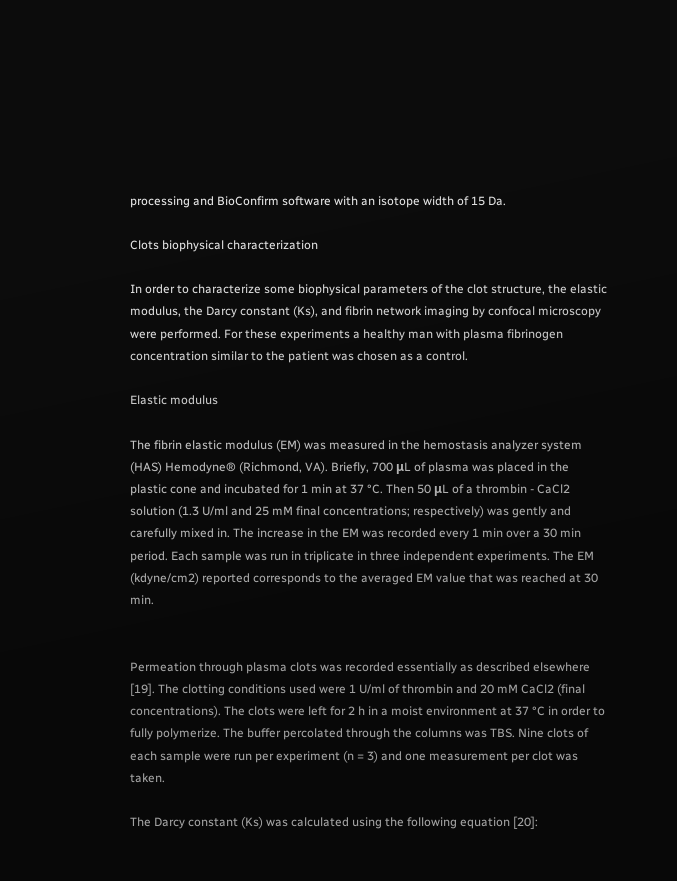processing and BioConfirm software with an isotope width of 15 Da.

Clots biophysical characterization

In order to characterize some biophysical parameters of the clot structure, the elastic modulus, the Darcy constant (Ks), and fibrin network imaging by confocal microscopy were performed. For these experiments a healthy man with plasma fibrinogen concentration similar to the patient was chosen as a control.

Elastic modulus

The fibrin elastic modulus (EM) was measured in the hemostasis analyzer system (HAS) Hemodyne® (Richmond, VA). Briefly, 700 μL of plasma was placed in the plastic cone and incubated for 1 min at 37 °C. Then 50 μL of a thrombin - CaCl2 solution (1.3 U/ml and 25 mM final concentrations; respectively) was gently and carefully mixed in. The increase in the EM was recorded every 1 min over a 30 min period. Each sample was run in triplicate in three independent experiments. The EM (kdyne/cm2) reported corresponds to the averaged EM value that was reached at 30 min.


Permeation through plasma clots was recorded essentially as described elsewhere [19]. The clotting conditions used were 1 U/ml of thrombin and 20 mM CaCl2 (final concentrations). The clots were left for 2 h in a moist environment at 37 °C in order to fully polymerize. The buffer percolated through the columns was TBS. Nine clots of each sample were run per experiment (n = 3) and one measurement per clot was taken.

The Darcy constant (Ks) was calculated using the following equation [20]: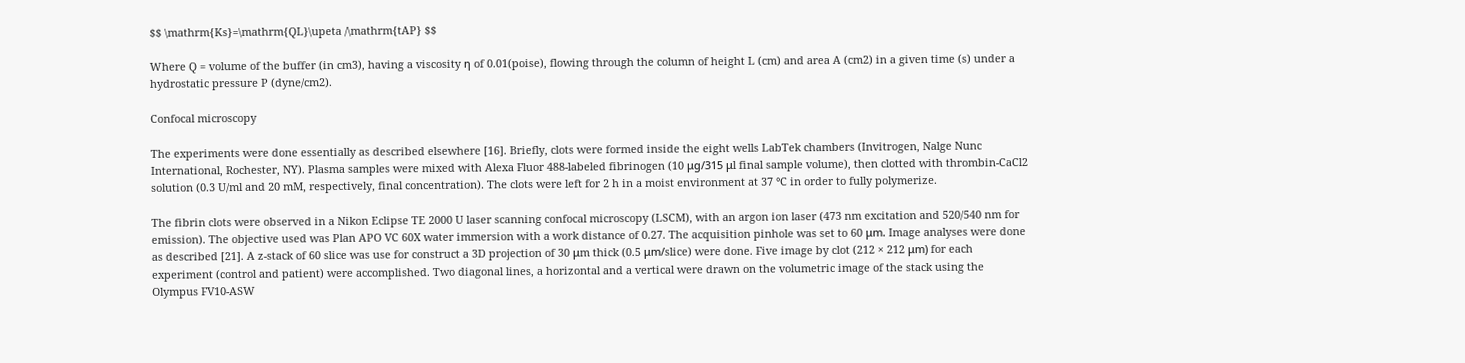$$ \mathrm{Ks}=\mathrm{QL}\upeta /\mathrm{tAP} $$

Where Q = volume of the buffer (in cm3), having a viscosity η of 0.01(poise), flowing through the column of height L (cm) and area A (cm2) in a given time (s) under a hydrostatic pressure P (dyne/cm2).

Confocal microscopy

The experiments were done essentially as described elsewhere [16]. Briefly, clots were formed inside the eight wells LabTek chambers (Invitrogen, Nalge Nunc International, Rochester, NY). Plasma samples were mixed with Alexa Fluor 488-labeled fibrinogen (10 μg/315 μl final sample volume), then clotted with thrombin-CaCl2 solution (0.3 U/ml and 20 mM, respectively, final concentration). The clots were left for 2 h in a moist environment at 37 °C in order to fully polymerize.

The fibrin clots were observed in a Nikon Eclipse TE 2000 U laser scanning confocal microscopy (LSCM), with an argon ion laser (473 nm excitation and 520/540 nm for emission). The objective used was Plan APO VC 60X water immersion with a work distance of 0.27. The acquisition pinhole was set to 60 μm. Image analyses were done as described [21]. A z-stack of 60 slice was use for construct a 3D projection of 30 μm thick (0.5 μm/slice) were done. Five image by clot (212 × 212 μm) for each experiment (control and patient) were accomplished. Two diagonal lines, a horizontal and a vertical were drawn on the volumetric image of the stack using the Olympus FV10-ASW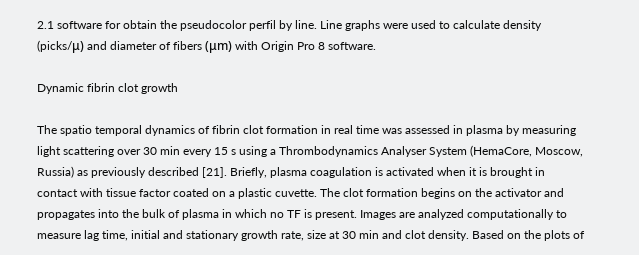2.1 software for obtain the pseudocolor perfil by line. Line graphs were used to calculate density (picks/μ) and diameter of fibers (μm) with Origin Pro 8 software.

Dynamic fibrin clot growth

The spatio temporal dynamics of fibrin clot formation in real time was assessed in plasma by measuring light scattering over 30 min every 15 s using a Thrombodynamics Analyser System (HemaCore, Moscow, Russia) as previously described [21]. Briefly, plasma coagulation is activated when it is brought in contact with tissue factor coated on a plastic cuvette. The clot formation begins on the activator and propagates into the bulk of plasma in which no TF is present. Images are analyzed computationally to measure lag time, initial and stationary growth rate, size at 30 min and clot density. Based on the plots of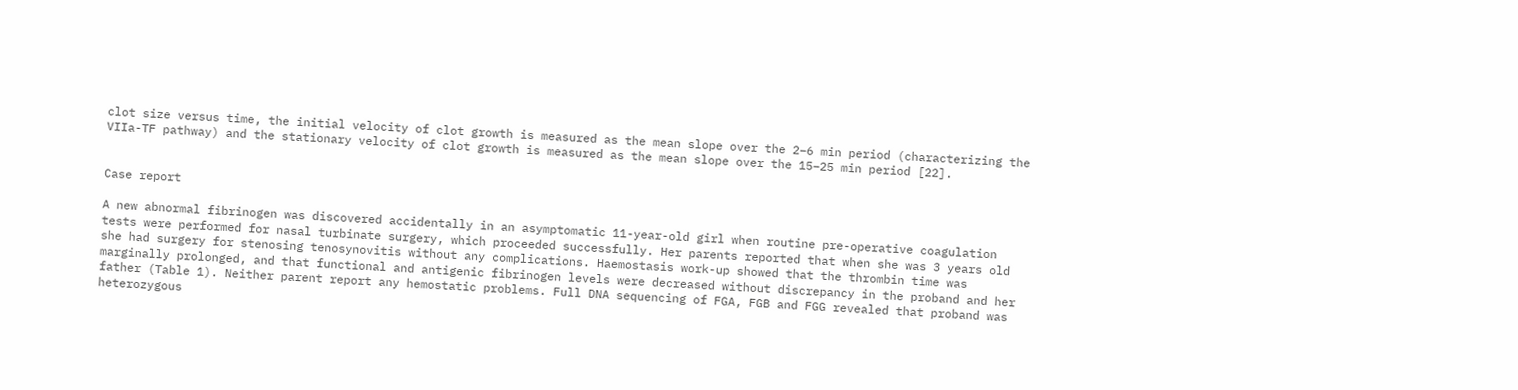clot size versus time, the initial velocity of clot growth is measured as the mean slope over the 2–6 min period (characterizing the VIIa-TF pathway) and the stationary velocity of clot growth is measured as the mean slope over the 15–25 min period [22].


Case report

A new abnormal fibrinogen was discovered accidentally in an asymptomatic 11-year-old girl when routine pre-operative coagulation tests were performed for nasal turbinate surgery, which proceeded successfully. Her parents reported that when she was 3 years old she had surgery for stenosing tenosynovitis without any complications. Haemostasis work-up showed that the thrombin time was marginally prolonged, and that functional and antigenic fibrinogen levels were decreased without discrepancy in the proband and her father (Table 1). Neither parent report any hemostatic problems. Full DNA sequencing of FGA, FGB and FGG revealed that proband was heterozygous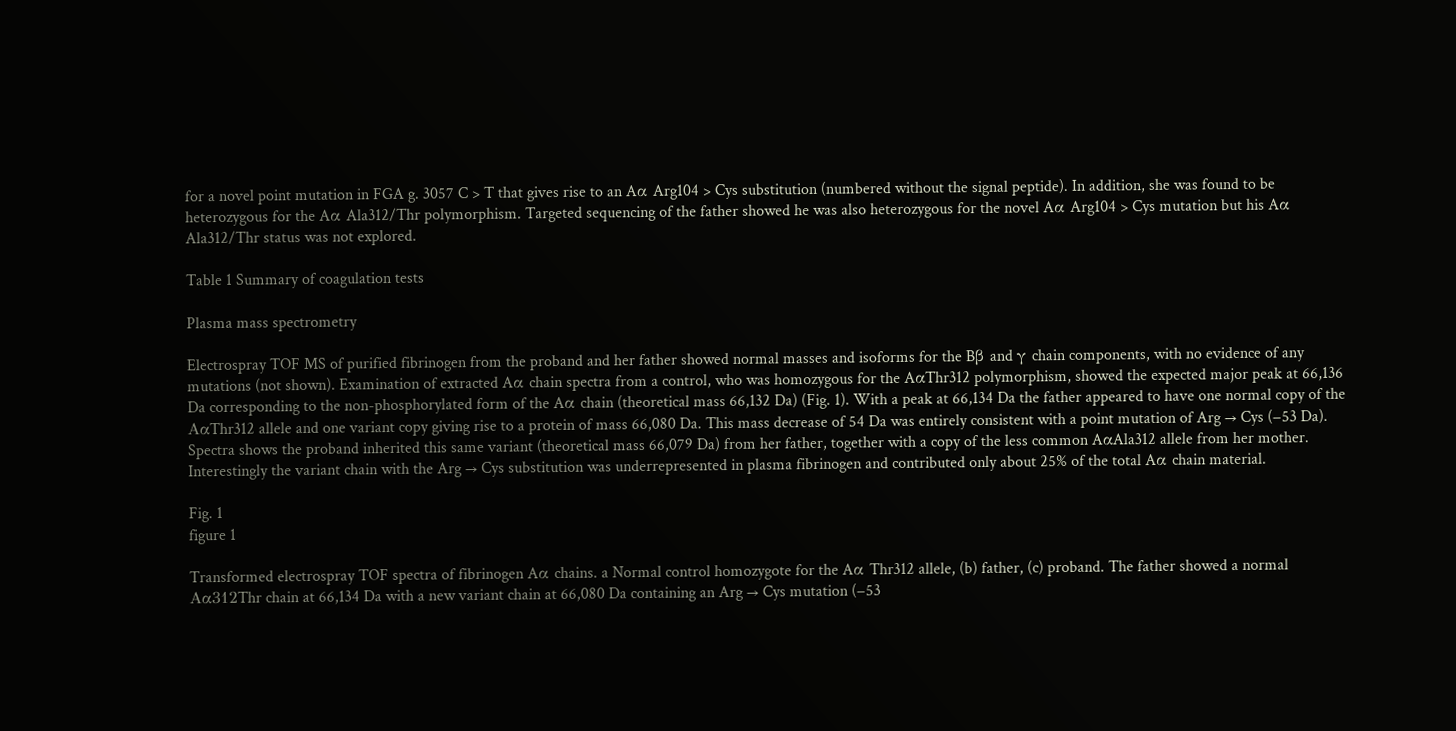for a novel point mutation in FGA g. 3057 C > T that gives rise to an Aα Arg104 > Cys substitution (numbered without the signal peptide). In addition, she was found to be heterozygous for the Aα Ala312/Thr polymorphism. Targeted sequencing of the father showed he was also heterozygous for the novel Aα Arg104 > Cys mutation but his Aα Ala312/Thr status was not explored.

Table 1 Summary of coagulation tests

Plasma mass spectrometry

Electrospray TOF MS of purified fibrinogen from the proband and her father showed normal masses and isoforms for the Bβ and γ chain components, with no evidence of any mutations (not shown). Examination of extracted Aα chain spectra from a control, who was homozygous for the AαThr312 polymorphism, showed the expected major peak at 66,136 Da corresponding to the non-phosphorylated form of the Aα chain (theoretical mass 66,132 Da) (Fig. 1). With a peak at 66,134 Da the father appeared to have one normal copy of the AαThr312 allele and one variant copy giving rise to a protein of mass 66,080 Da. This mass decrease of 54 Da was entirely consistent with a point mutation of Arg → Cys (−53 Da). Spectra shows the proband inherited this same variant (theoretical mass 66,079 Da) from her father, together with a copy of the less common AαAla312 allele from her mother. Interestingly the variant chain with the Arg → Cys substitution was underrepresented in plasma fibrinogen and contributed only about 25% of the total Aα chain material.

Fig. 1
figure 1

Transformed electrospray TOF spectra of fibrinogen Aα chains. a Normal control homozygote for the Aα Thr312 allele, (b) father, (c) proband. The father showed a normal Aα312Thr chain at 66,134 Da with a new variant chain at 66,080 Da containing an Arg → Cys mutation (−53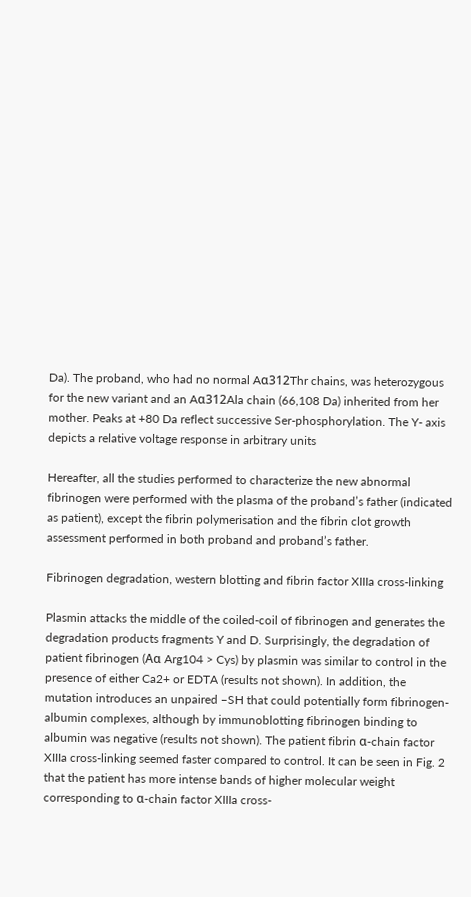Da). The proband, who had no normal Aα312Thr chains, was heterozygous for the new variant and an Aα312Ala chain (66,108 Da) inherited from her mother. Peaks at +80 Da reflect successive Ser-phosphorylation. The Y- axis depicts a relative voltage response in arbitrary units

Hereafter, all the studies performed to characterize the new abnormal fibrinogen were performed with the plasma of the proband’s father (indicated as patient), except the fibrin polymerisation and the fibrin clot growth assessment performed in both proband and proband’s father.

Fibrinogen degradation, western blotting and fibrin factor XIIIa cross-linking

Plasmin attacks the middle of the coiled-coil of fibrinogen and generates the degradation products fragments Y and D. Surprisingly, the degradation of patient fibrinogen (Aα Arg104 > Cys) by plasmin was similar to control in the presence of either Ca2+ or EDTA (results not shown). In addition, the mutation introduces an unpaired –SH that could potentially form fibrinogen-albumin complexes, although by immunoblotting fibrinogen binding to albumin was negative (results not shown). The patient fibrin α-chain factor XIIIa cross-linking seemed faster compared to control. It can be seen in Fig. 2 that the patient has more intense bands of higher molecular weight corresponding to α-chain factor XIIIa cross-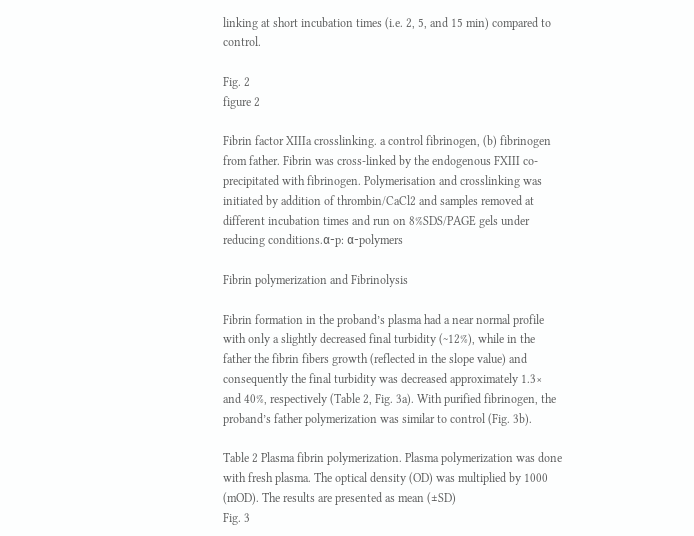linking at short incubation times (i.e. 2, 5, and 15 min) compared to control.

Fig. 2
figure 2

Fibrin factor XIIIa crosslinking. a control fibrinogen, (b) fibrinogen from father. Fibrin was cross-linked by the endogenous FXIII co-precipitated with fibrinogen. Polymerisation and crosslinking was initiated by addition of thrombin/CaCl2 and samples removed at different incubation times and run on 8%SDS/PAGE gels under reducing conditions.α-p: α-polymers

Fibrin polymerization and Fibrinolysis

Fibrin formation in the proband’s plasma had a near normal profile with only a slightly decreased final turbidity (~12%), while in the father the fibrin fibers growth (reflected in the slope value) and consequently the final turbidity was decreased approximately 1.3× and 40%, respectively (Table 2, Fig. 3a). With purified fibrinogen, the proband’s father polymerization was similar to control (Fig. 3b).

Table 2 Plasma fibrin polymerization. Plasma polymerization was done with fresh plasma. The optical density (OD) was multiplied by 1000 (mOD). The results are presented as mean (±SD)
Fig. 3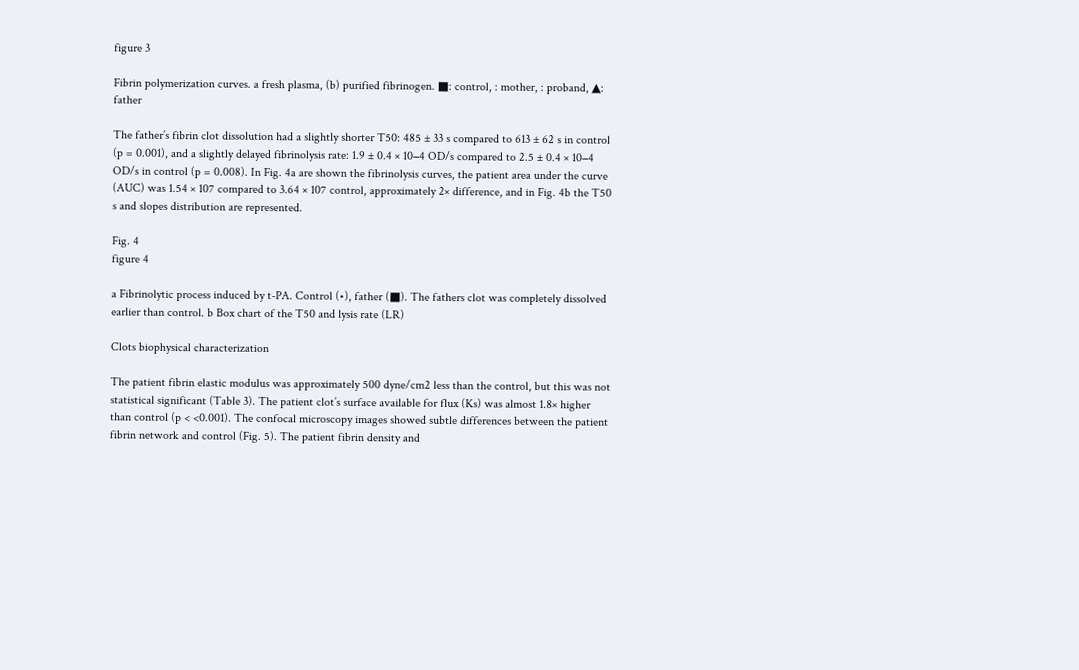figure 3

Fibrin polymerization curves. a fresh plasma, (b) purified fibrinogen. ■: control, : mother, : proband, ▲: father

The father’s fibrin clot dissolution had a slightly shorter T50: 485 ± 33 s compared to 613 ± 62 s in control (p = 0.001), and a slightly delayed fibrinolysis rate: 1.9 ± 0.4 × 10−4 OD/s compared to 2.5 ± 0.4 × 10−4 OD/s in control (p = 0.008). In Fig. 4a are shown the fibrinolysis curves, the patient area under the curve (AUC) was 1.54 × 107 compared to 3.64 × 107 control, approximately 2× difference, and in Fig. 4b the T50 s and slopes distribution are represented.

Fig. 4
figure 4

a Fibrinolytic process induced by t-PA. Control (•), father (■). The fathers clot was completely dissolved earlier than control. b Box chart of the T50 and lysis rate (LR)

Clots biophysical characterization

The patient fibrin elastic modulus was approximately 500 dyne/cm2 less than the control, but this was not statistical significant (Table 3). The patient clot’s surface available for flux (Ks) was almost 1.8× higher than control (p < <0.001). The confocal microscopy images showed subtle differences between the patient fibrin network and control (Fig. 5). The patient fibrin density and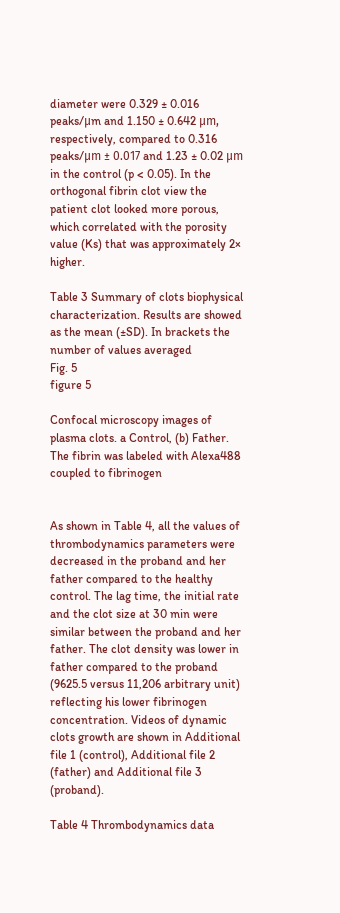diameter were 0.329 ± 0.016 peaks/μm and 1.150 ± 0.642 μm, respectively, compared to 0.316 peaks/μm ± 0.017 and 1.23 ± 0.02 μm in the control (p < 0.05). In the orthogonal fibrin clot view the patient clot looked more porous, which correlated with the porosity value (Ks) that was approximately 2× higher.

Table 3 Summary of clots biophysical characterization. Results are showed as the mean (±SD). In brackets the number of values averaged
Fig. 5
figure 5

Confocal microscopy images of plasma clots. a Control, (b) Father. The fibrin was labeled with Alexa488 coupled to fibrinogen


As shown in Table 4, all the values of thrombodynamics parameters were decreased in the proband and her father compared to the healthy control. The lag time, the initial rate and the clot size at 30 min were similar between the proband and her father. The clot density was lower in father compared to the proband (9625.5 versus 11,206 arbitrary unit) reflecting his lower fibrinogen concentration. Videos of dynamic clots growth are shown in Additional file 1 (control), Additional file 2 (father) and Additional file 3 (proband).

Table 4 Thrombodynamics data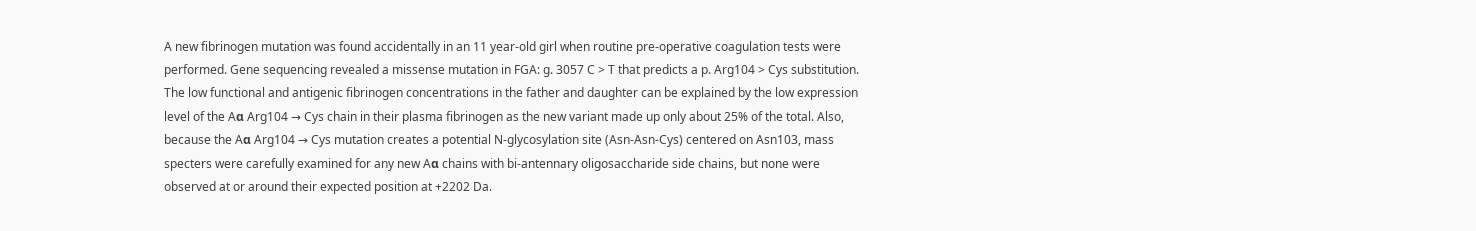A new fibrinogen mutation was found accidentally in an 11 year-old girl when routine pre-operative coagulation tests were performed. Gene sequencing revealed a missense mutation in FGA: g. 3057 C > T that predicts a p. Arg104 > Cys substitution. The low functional and antigenic fibrinogen concentrations in the father and daughter can be explained by the low expression level of the Aα Arg104 → Cys chain in their plasma fibrinogen as the new variant made up only about 25% of the total. Also, because the Aα Arg104 → Cys mutation creates a potential N-glycosylation site (Asn-Asn-Cys) centered on Asn103, mass specters were carefully examined for any new Aα chains with bi-antennary oligosaccharide side chains, but none were observed at or around their expected position at +2202 Da.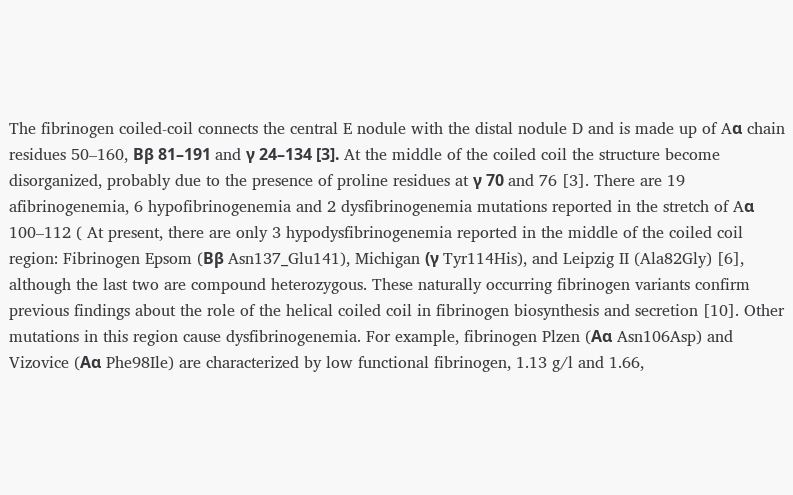The fibrinogen coiled-coil connects the central E nodule with the distal nodule D and is made up of Aα chain residues 50–160, Bβ 81–191 and γ 24–134 [3]. At the middle of the coiled coil the structure become disorganized, probably due to the presence of proline residues at γ 70 and 76 [3]. There are 19 afibrinogenemia, 6 hypofibrinogenemia and 2 dysfibrinogenemia mutations reported in the stretch of Aα 100–112 ( At present, there are only 3 hypodysfibrinogenemia reported in the middle of the coiled coil region: Fibrinogen Epsom (Bβ Asn137_Glu141), Michigan (γ Tyr114His), and Leipzig II (Ala82Gly) [6], although the last two are compound heterozygous. These naturally occurring fibrinogen variants confirm previous findings about the role of the helical coiled coil in fibrinogen biosynthesis and secretion [10]. Other mutations in this region cause dysfibrinogenemia. For example, fibrinogen Plzen (Aα Asn106Asp) and Vizovice (Aα Phe98Ile) are characterized by low functional fibrinogen, 1.13 g/l and 1.66,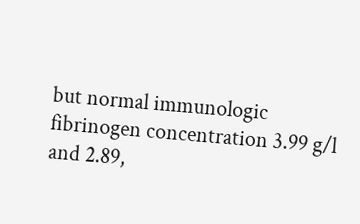but normal immunologic fibrinogen concentration 3.99 g/l and 2.89,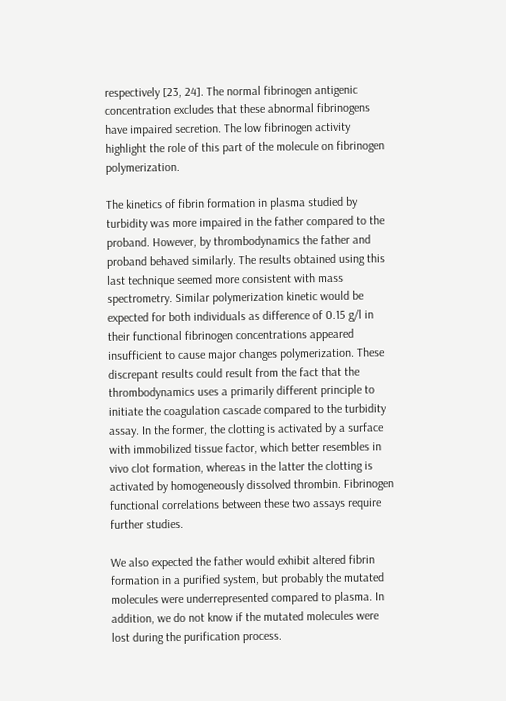respectively [23, 24]. The normal fibrinogen antigenic concentration excludes that these abnormal fibrinogens have impaired secretion. The low fibrinogen activity highlight the role of this part of the molecule on fibrinogen polymerization.

The kinetics of fibrin formation in plasma studied by turbidity was more impaired in the father compared to the proband. However, by thrombodynamics the father and proband behaved similarly. The results obtained using this last technique seemed more consistent with mass spectrometry. Similar polymerization kinetic would be expected for both individuals as difference of 0.15 g/l in their functional fibrinogen concentrations appeared insufficient to cause major changes polymerization. These discrepant results could result from the fact that the thrombodynamics uses a primarily different principle to initiate the coagulation cascade compared to the turbidity assay. In the former, the clotting is activated by a surface with immobilized tissue factor, which better resembles in vivo clot formation, whereas in the latter the clotting is activated by homogeneously dissolved thrombin. Fibrinogen functional correlations between these two assays require further studies.

We also expected the father would exhibit altered fibrin formation in a purified system, but probably the mutated molecules were underrepresented compared to plasma. In addition, we do not know if the mutated molecules were lost during the purification process.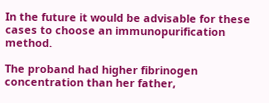In the future it would be advisable for these cases to choose an immunopurification method.

The proband had higher fibrinogen concentration than her father,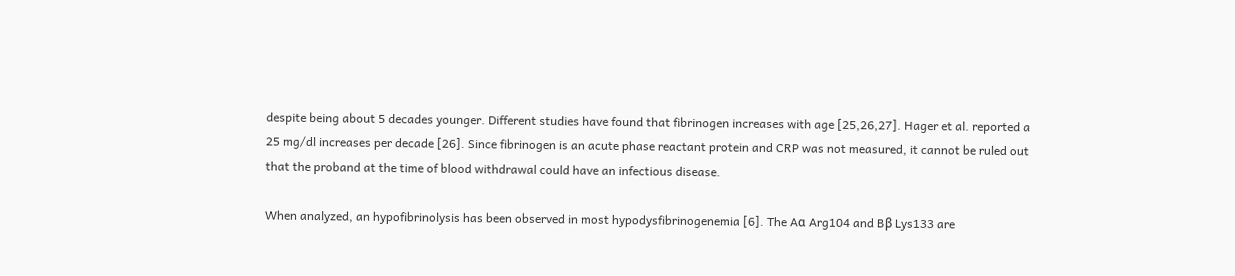despite being about 5 decades younger. Different studies have found that fibrinogen increases with age [25,26,27]. Hager et al. reported a 25 mg/dl increases per decade [26]. Since fibrinogen is an acute phase reactant protein and CRP was not measured, it cannot be ruled out that the proband at the time of blood withdrawal could have an infectious disease.

When analyzed, an hypofibrinolysis has been observed in most hypodysfibrinogenemia [6]. The Aα Arg104 and Bβ Lys133 are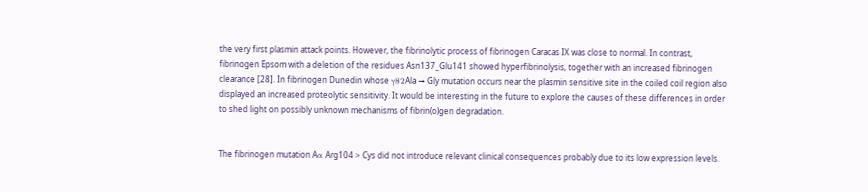the very first plasmin attack points. However, the fibrinolytic process of fibrinogen Caracas IX was close to normal. In contrast, fibrinogen Epsom with a deletion of the residues Asn137_Glu141 showed hyperfibrinolysis, together with an increased fibrinogen clearance [28]. In fibrinogen Dunedin whose γ82Ala → Gly mutation occurs near the plasmin sensitive site in the coiled coil region also displayed an increased proteolytic sensitivity. It would be interesting in the future to explore the causes of these differences in order to shed light on possibly unknown mechanisms of fibrin(o)gen degradation.


The fibrinogen mutation Aα Arg104 > Cys did not introduce relevant clinical consequences probably due to its low expression levels.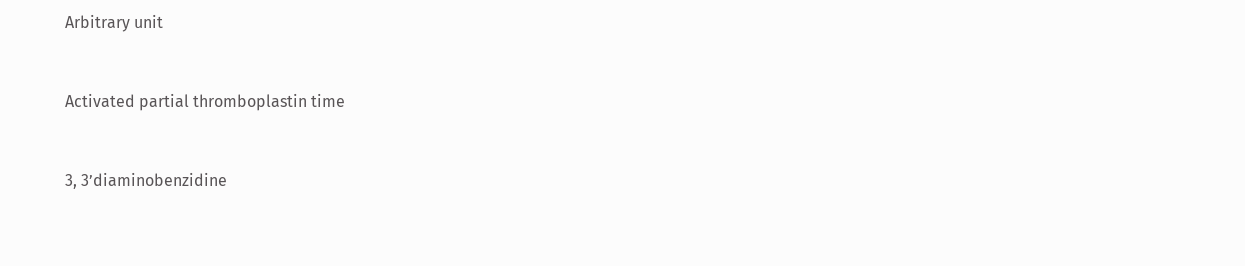Arbitrary unit


Activated partial thromboplastin time


3, 3’diaminobenzidine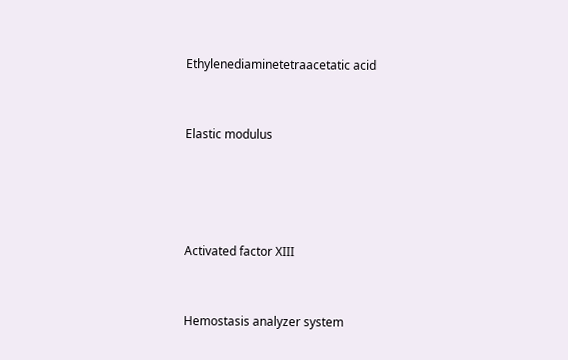Ethylenediaminetetraacetatic acid


Elastic modulus




Activated factor XIII


Hemostasis analyzer system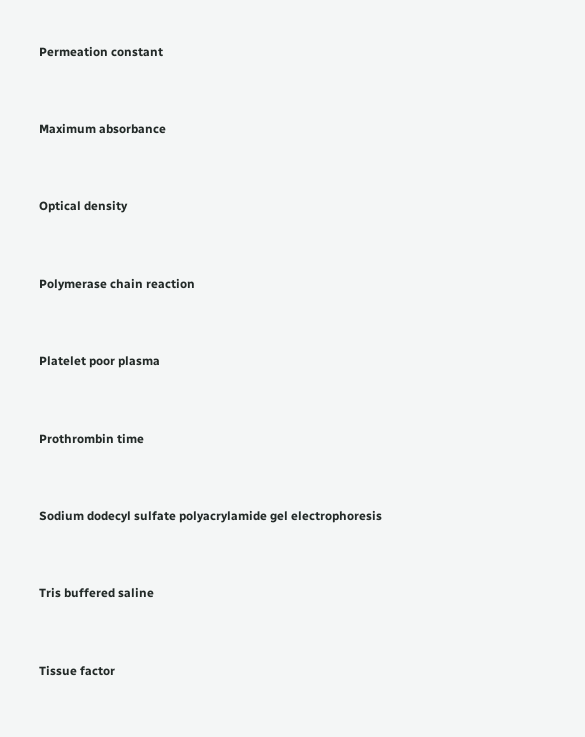Permeation constant


Maximum absorbance


Optical density


Polymerase chain reaction


Platelet poor plasma


Prothrombin time


Sodium dodecyl sulfate polyacrylamide gel electrophoresis


Tris buffered saline


Tissue factor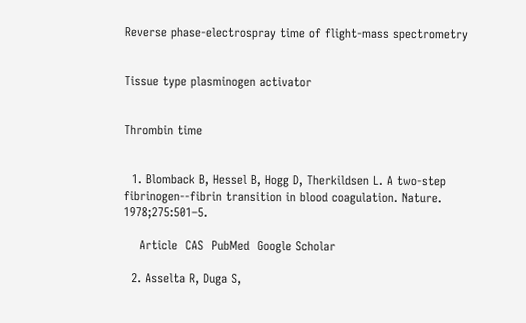Reverse phase-electrospray time of flight-mass spectrometry


Tissue type plasminogen activator


Thrombin time


  1. Blomback B, Hessel B, Hogg D, Therkildsen L. A two-step fibrinogen--fibrin transition in blood coagulation. Nature. 1978;275:501–5.

    Article  CAS  PubMed  Google Scholar

  2. Asselta R, Duga S,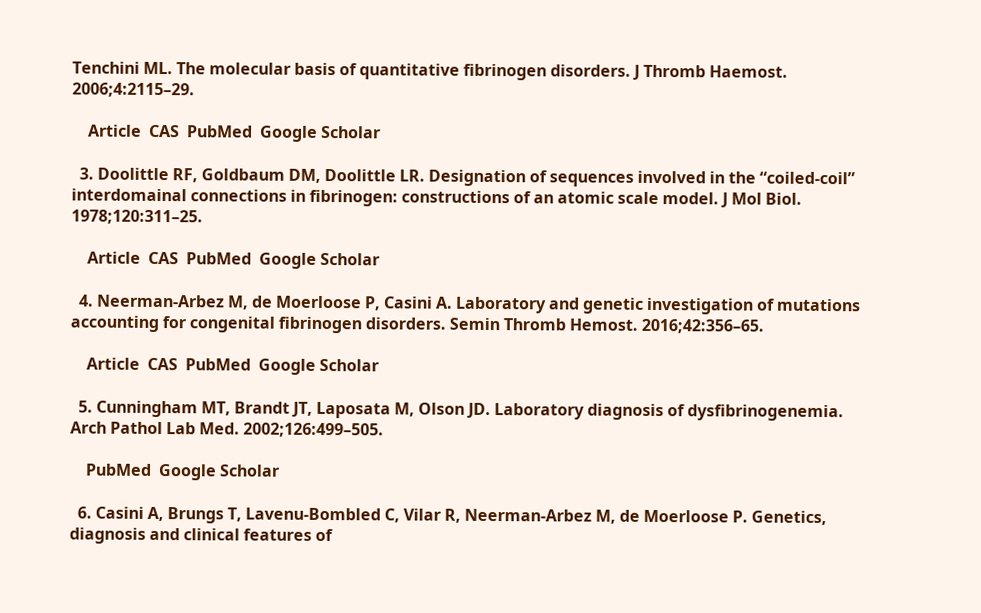Tenchini ML. The molecular basis of quantitative fibrinogen disorders. J Thromb Haemost. 2006;4:2115–29.

    Article  CAS  PubMed  Google Scholar

  3. Doolittle RF, Goldbaum DM, Doolittle LR. Designation of sequences involved in the “coiled-coil” interdomainal connections in fibrinogen: constructions of an atomic scale model. J Mol Biol. 1978;120:311–25.

    Article  CAS  PubMed  Google Scholar

  4. Neerman-Arbez M, de Moerloose P, Casini A. Laboratory and genetic investigation of mutations accounting for congenital fibrinogen disorders. Semin Thromb Hemost. 2016;42:356–65.

    Article  CAS  PubMed  Google Scholar

  5. Cunningham MT, Brandt JT, Laposata M, Olson JD. Laboratory diagnosis of dysfibrinogenemia. Arch Pathol Lab Med. 2002;126:499–505.

    PubMed  Google Scholar

  6. Casini A, Brungs T, Lavenu-Bombled C, Vilar R, Neerman-Arbez M, de Moerloose P. Genetics, diagnosis and clinical features of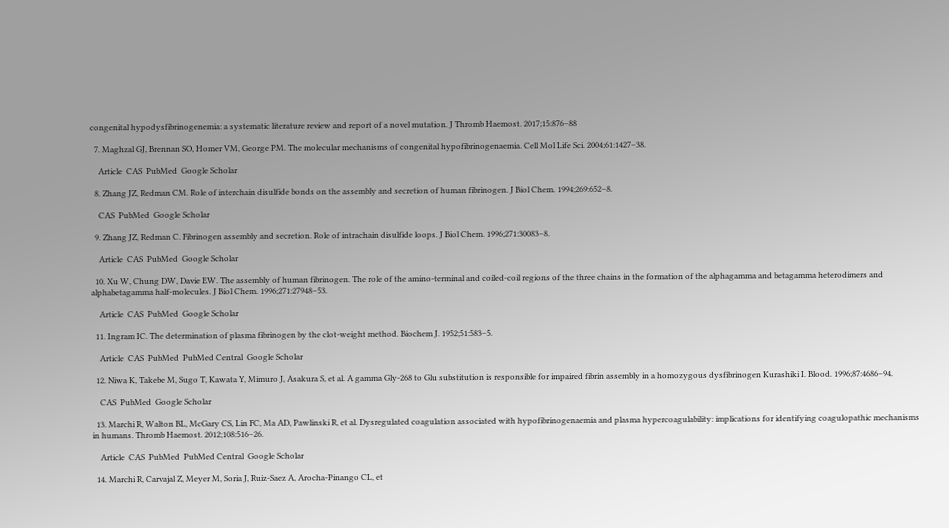congenital hypodysfibrinogenemia: a systematic literature review and report of a novel mutation. J Thromb Haemost. 2017;15:876–88

  7. Maghzal GJ, Brennan SO, Homer VM, George PM. The molecular mechanisms of congenital hypofibrinogenaemia. Cell Mol Life Sci. 2004;61:1427–38.

    Article  CAS  PubMed  Google Scholar

  8. Zhang JZ, Redman CM. Role of interchain disulfide bonds on the assembly and secretion of human fibrinogen. J Biol Chem. 1994;269:652–8.

    CAS  PubMed  Google Scholar

  9. Zhang JZ, Redman C. Fibrinogen assembly and secretion. Role of intrachain disulfide loops. J Biol Chem. 1996;271:30083–8.

    Article  CAS  PubMed  Google Scholar

  10. Xu W, Chung DW, Davie EW. The assembly of human fibrinogen. The role of the amino-terminal and coiled-coil regions of the three chains in the formation of the alphagamma and betagamma heterodimers and alphabetagamma half-molecules. J Biol Chem. 1996;271:27948–53.

    Article  CAS  PubMed  Google Scholar

  11. Ingram IC. The determination of plasma fibrinogen by the clot-weight method. Biochem J. 1952;51:583–5.

    Article  CAS  PubMed  PubMed Central  Google Scholar

  12. Niwa K, Takebe M, Sugo T, Kawata Y, Mimuro J, Asakura S, et al. A gamma Gly-268 to Glu substitution is responsible for impaired fibrin assembly in a homozygous dysfibrinogen Kurashiki I. Blood. 1996;87:4686–94.

    CAS  PubMed  Google Scholar

  13. Marchi R, Walton BL, McGary CS, Lin FC, Ma AD, Pawlinski R, et al. Dysregulated coagulation associated with hypofibrinogenaemia and plasma hypercoagulability: implications for identifying coagulopathic mechanisms in humans. Thromb Haemost. 2012;108:516–26.

    Article  CAS  PubMed  PubMed Central  Google Scholar

  14. Marchi R, Carvajal Z, Meyer M, Soria J, Ruiz-Saez A, Arocha-Pinango CL, et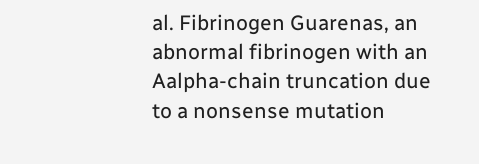al. Fibrinogen Guarenas, an abnormal fibrinogen with an Aalpha-chain truncation due to a nonsense mutation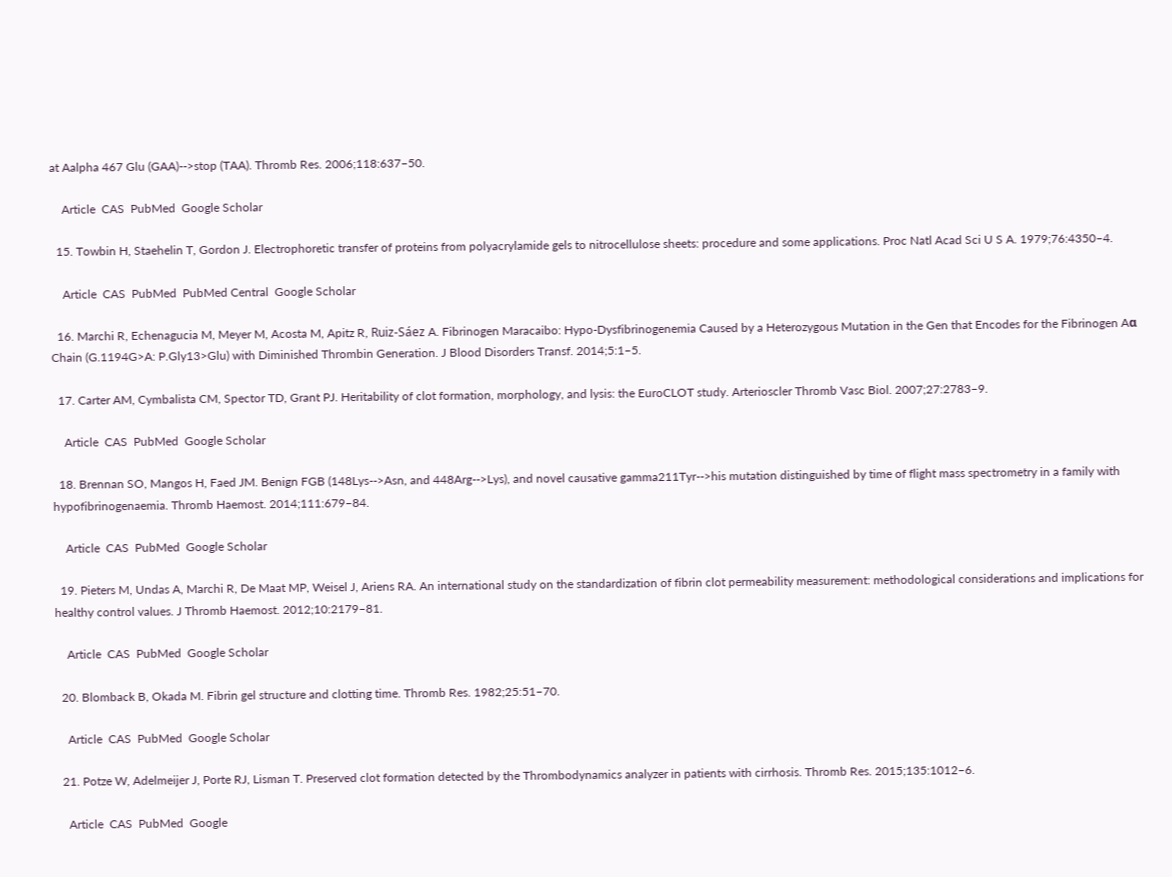at Aalpha 467 Glu (GAA)-->stop (TAA). Thromb Res. 2006;118:637–50.

    Article  CAS  PubMed  Google Scholar

  15. Towbin H, Staehelin T, Gordon J. Electrophoretic transfer of proteins from polyacrylamide gels to nitrocellulose sheets: procedure and some applications. Proc Natl Acad Sci U S A. 1979;76:4350–4.

    Article  CAS  PubMed  PubMed Central  Google Scholar

  16. Marchi R, Echenagucia M, Meyer M, Acosta M, Apitz R, Ruiz-Sáez A. Fibrinogen Maracaibo: Hypo-Dysfibrinogenemia Caused by a Heterozygous Mutation in the Gen that Encodes for the Fibrinogen Aα Chain (G.1194G>A: P.Gly13>Glu) with Diminished Thrombin Generation. J Blood Disorders Transf. 2014;5:1–5.

  17. Carter AM, Cymbalista CM, Spector TD, Grant PJ. Heritability of clot formation, morphology, and lysis: the EuroCLOT study. Arterioscler Thromb Vasc Biol. 2007;27:2783–9.

    Article  CAS  PubMed  Google Scholar

  18. Brennan SO, Mangos H, Faed JM. Benign FGB (148Lys-->Asn, and 448Arg-->Lys), and novel causative gamma211Tyr-->his mutation distinguished by time of flight mass spectrometry in a family with hypofibrinogenaemia. Thromb Haemost. 2014;111:679–84.

    Article  CAS  PubMed  Google Scholar

  19. Pieters M, Undas A, Marchi R, De Maat MP, Weisel J, Ariens RA. An international study on the standardization of fibrin clot permeability measurement: methodological considerations and implications for healthy control values. J Thromb Haemost. 2012;10:2179–81.

    Article  CAS  PubMed  Google Scholar

  20. Blomback B, Okada M. Fibrin gel structure and clotting time. Thromb Res. 1982;25:51–70.

    Article  CAS  PubMed  Google Scholar

  21. Potze W, Adelmeijer J, Porte RJ, Lisman T. Preserved clot formation detected by the Thrombodynamics analyzer in patients with cirrhosis. Thromb Res. 2015;135:1012–6.

    Article  CAS  PubMed  Google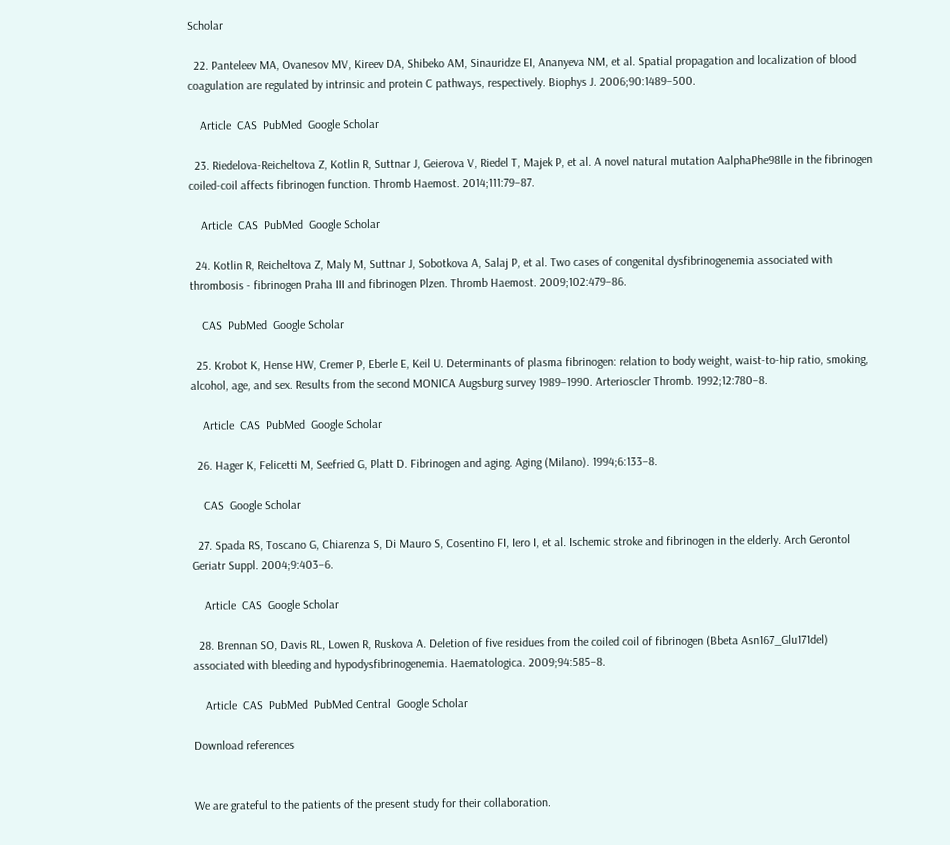Scholar

  22. Panteleev MA, Ovanesov MV, Kireev DA, Shibeko AM, Sinauridze EI, Ananyeva NM, et al. Spatial propagation and localization of blood coagulation are regulated by intrinsic and protein C pathways, respectively. Biophys J. 2006;90:1489–500.

    Article  CAS  PubMed  Google Scholar

  23. Riedelova-Reicheltova Z, Kotlin R, Suttnar J, Geierova V, Riedel T, Majek P, et al. A novel natural mutation AalphaPhe98Ile in the fibrinogen coiled-coil affects fibrinogen function. Thromb Haemost. 2014;111:79–87.

    Article  CAS  PubMed  Google Scholar

  24. Kotlin R, Reicheltova Z, Maly M, Suttnar J, Sobotkova A, Salaj P, et al. Two cases of congenital dysfibrinogenemia associated with thrombosis - fibrinogen Praha III and fibrinogen Plzen. Thromb Haemost. 2009;102:479–86.

    CAS  PubMed  Google Scholar

  25. Krobot K, Hense HW, Cremer P, Eberle E, Keil U. Determinants of plasma fibrinogen: relation to body weight, waist-to-hip ratio, smoking, alcohol, age, and sex. Results from the second MONICA Augsburg survey 1989–1990. Arterioscler Thromb. 1992;12:780–8.

    Article  CAS  PubMed  Google Scholar

  26. Hager K, Felicetti M, Seefried G, Platt D. Fibrinogen and aging. Aging (Milano). 1994;6:133–8.

    CAS  Google Scholar

  27. Spada RS, Toscano G, Chiarenza S, Di Mauro S, Cosentino FI, Iero I, et al. Ischemic stroke and fibrinogen in the elderly. Arch Gerontol Geriatr Suppl. 2004;9:403–6.

    Article  CAS  Google Scholar

  28. Brennan SO, Davis RL, Lowen R, Ruskova A. Deletion of five residues from the coiled coil of fibrinogen (Bbeta Asn167_Glu171del) associated with bleeding and hypodysfibrinogenemia. Haematologica. 2009;94:585–8.

    Article  CAS  PubMed  PubMed Central  Google Scholar

Download references


We are grateful to the patients of the present study for their collaboration.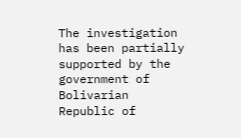The investigation has been partially supported by the government of Bolivarian Republic of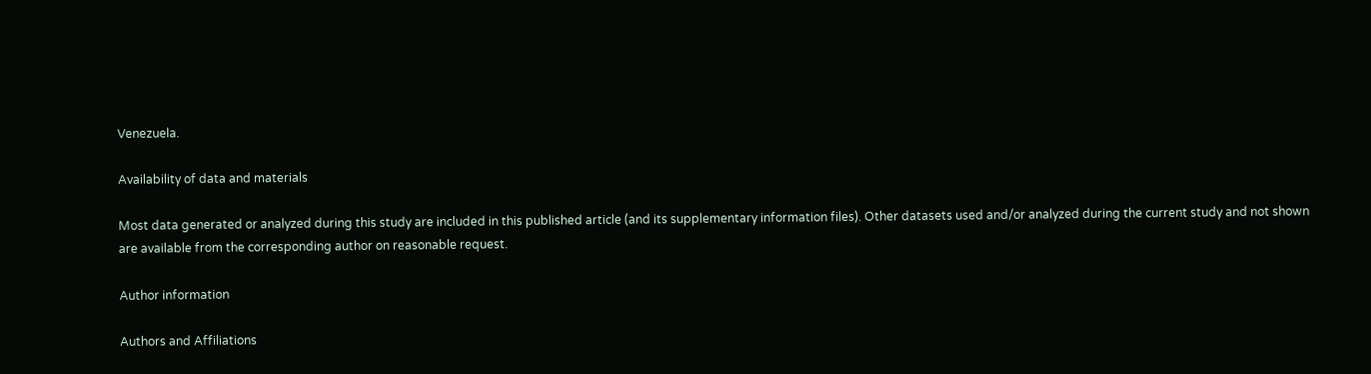Venezuela.

Availability of data and materials

Most data generated or analyzed during this study are included in this published article (and its supplementary information files). Other datasets used and/or analyzed during the current study and not shown are available from the corresponding author on reasonable request.

Author information

Authors and Affiliations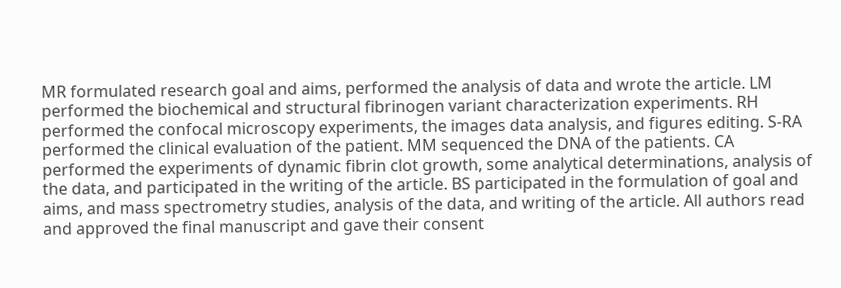MR formulated research goal and aims, performed the analysis of data and wrote the article. LM performed the biochemical and structural fibrinogen variant characterization experiments. RH performed the confocal microscopy experiments, the images data analysis, and figures editing. S-RA performed the clinical evaluation of the patient. MM sequenced the DNA of the patients. CA performed the experiments of dynamic fibrin clot growth, some analytical determinations, analysis of the data, and participated in the writing of the article. BS participated in the formulation of goal and aims, and mass spectrometry studies, analysis of the data, and writing of the article. All authors read and approved the final manuscript and gave their consent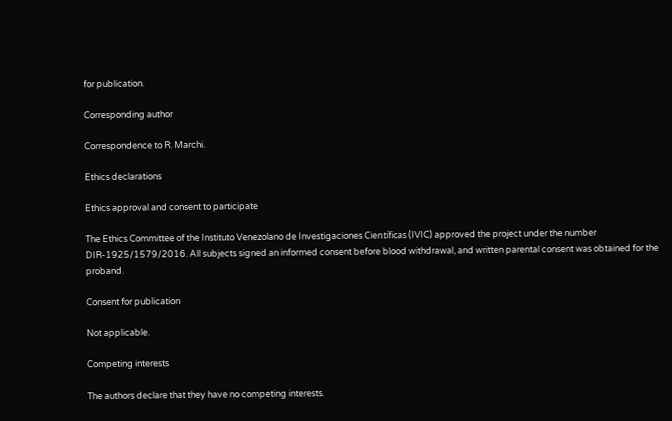for publication.

Corresponding author

Correspondence to R. Marchi.

Ethics declarations

Ethics approval and consent to participate

The Ethics Committee of the Instituto Venezolano de Investigaciones Científicas (IVIC) approved the project under the number DIR-1925/1579/2016. All subjects signed an informed consent before blood withdrawal, and written parental consent was obtained for the proband.

Consent for publication

Not applicable.

Competing interests

The authors declare that they have no competing interests.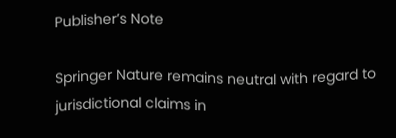Publisher’s Note

Springer Nature remains neutral with regard to jurisdictional claims in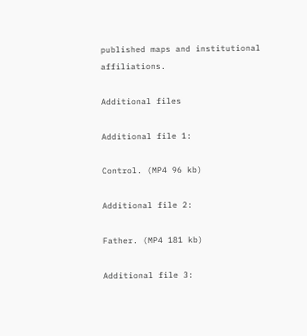published maps and institutional affiliations.

Additional files

Additional file 1:

Control. (MP4 96 kb)

Additional file 2:

Father. (MP4 181 kb)

Additional file 3: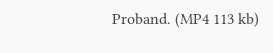Proband. (MP4 113 kb)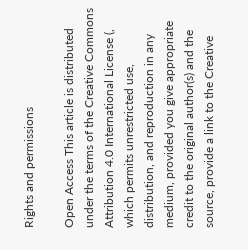Rights and permissions

Open Access This article is distributed under the terms of the Creative Commons Attribution 4.0 International License (, which permits unrestricted use, distribution, and reproduction in any medium, provided you give appropriate credit to the original author(s) and the source, provide a link to the Creative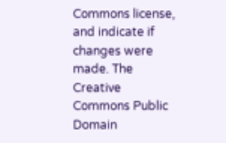Commons license, and indicate if changes were made. The Creative Commons Public Domain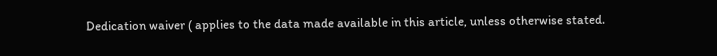Dedication waiver ( applies to the data made available in this article, unless otherwise stated.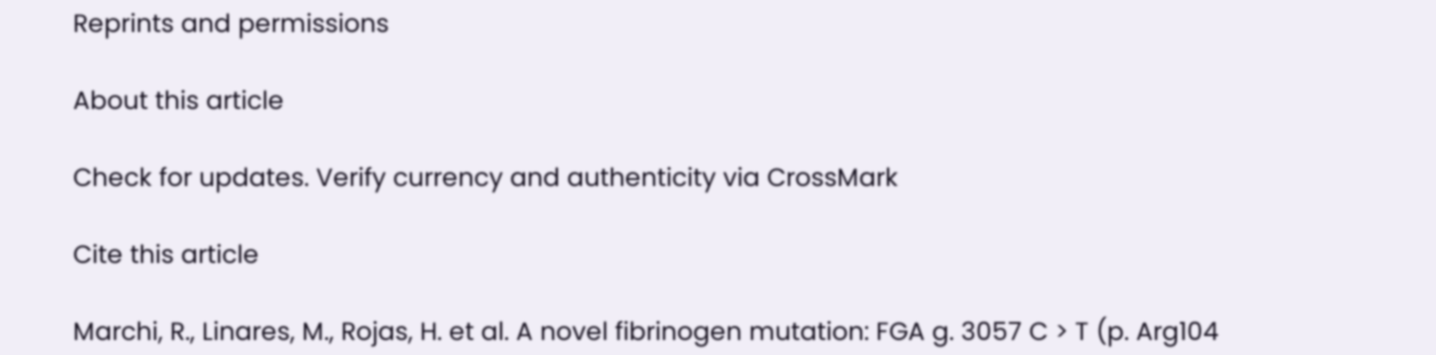Reprints and permissions

About this article

Check for updates. Verify currency and authenticity via CrossMark

Cite this article

Marchi, R., Linares, M., Rojas, H. et al. A novel fibrinogen mutation: FGA g. 3057 C > T (p. Arg104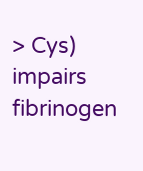> Cys) impairs fibrinogen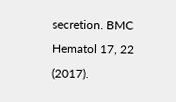secretion. BMC Hematol 17, 22 (2017).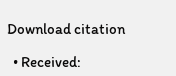Download citation

  • Received: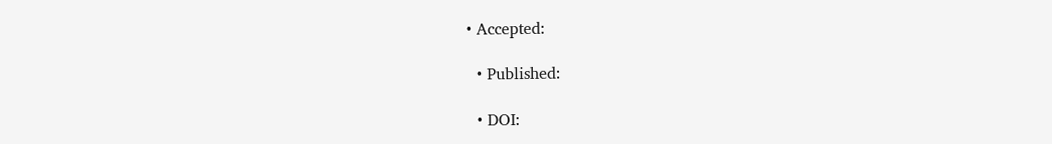• Accepted:

  • Published:

  • DOI: